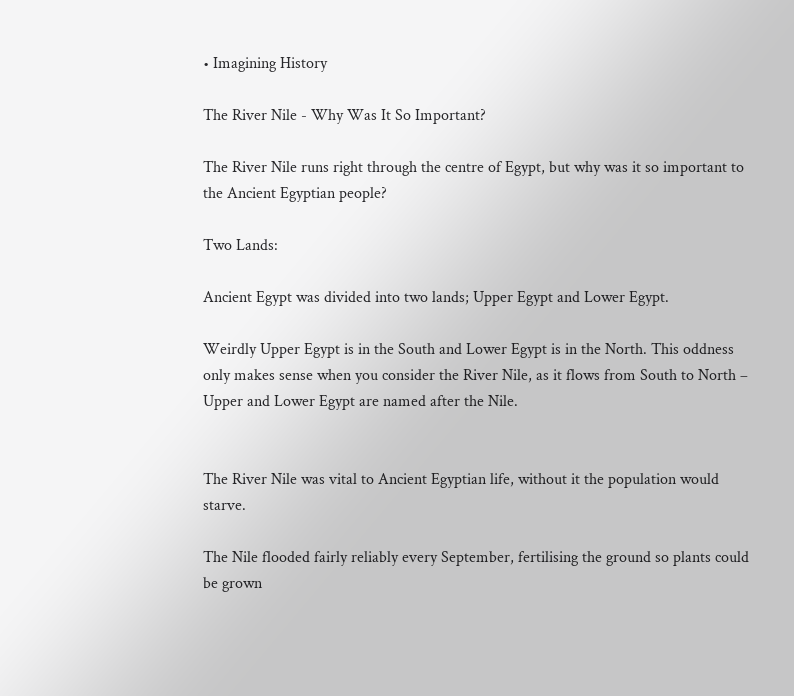• Imagining History

The River Nile - Why Was It So Important?

The River Nile runs right through the centre of Egypt, but why was it so important to the Ancient Egyptian people?

Two Lands:

Ancient Egypt was divided into two lands; Upper Egypt and Lower Egypt.

Weirdly Upper Egypt is in the South and Lower Egypt is in the North. This oddness only makes sense when you consider the River Nile, as it flows from South to North – Upper and Lower Egypt are named after the Nile.


The River Nile was vital to Ancient Egyptian life, without it the population would starve.

The Nile flooded fairly reliably every September, fertilising the ground so plants could be grown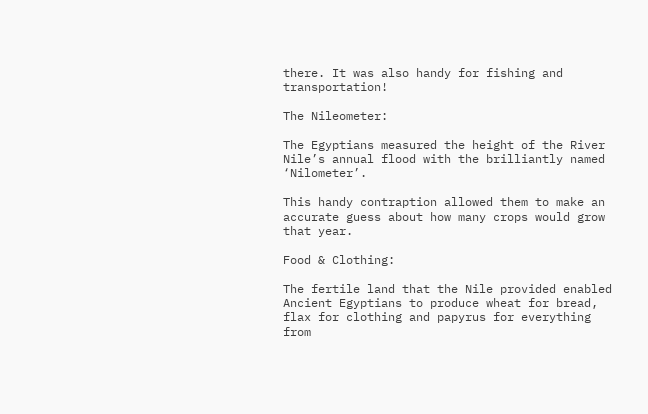there. It was also handy for fishing and transportation!

The Nileometer:

The Egyptians measured the height of the River Nile’s annual flood with the brilliantly named ‘Nilometer’.

This handy contraption allowed them to make an accurate guess about how many crops would grow that year.

Food & Clothing:

The fertile land that the Nile provided enabled Ancient Egyptians to produce wheat for bread, flax for clothing and papyrus for everything from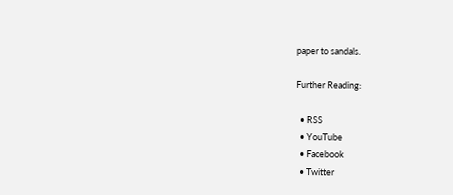paper to sandals.

Further Reading:

  • RSS
  • YouTube
  • Facebook
  • Twitter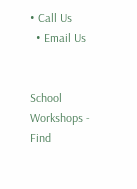• Call Us
  • Email Us


School Workshops - Find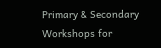Primary & Secondary Workshops for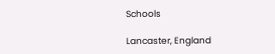Schools

Lancaster, England